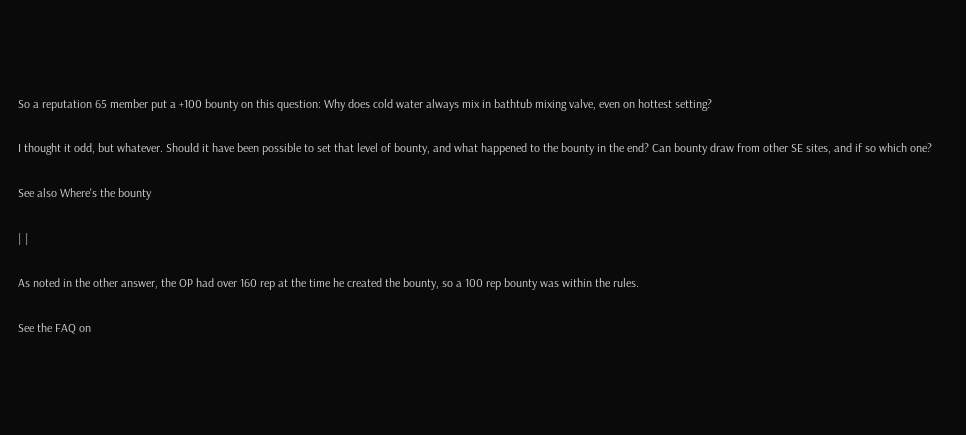So a reputation 65 member put a +100 bounty on this question: Why does cold water always mix in bathtub mixing valve, even on hottest setting?

I thought it odd, but whatever. Should it have been possible to set that level of bounty, and what happened to the bounty in the end? Can bounty draw from other SE sites, and if so which one?

See also Where's the bounty

| |

As noted in the other answer, the OP had over 160 rep at the time he created the bounty, so a 100 rep bounty was within the rules.

See the FAQ on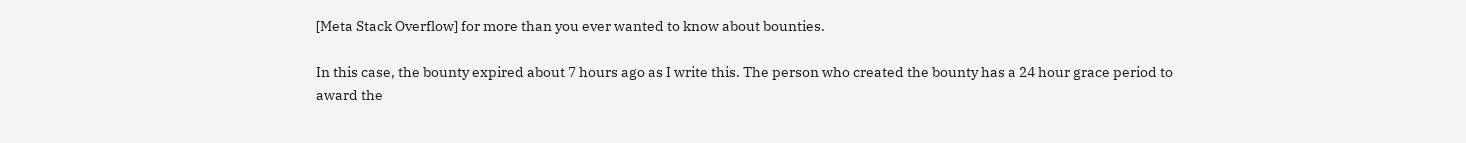[Meta Stack Overflow] for more than you ever wanted to know about bounties.

In this case, the bounty expired about 7 hours ago as I write this. The person who created the bounty has a 24 hour grace period to award the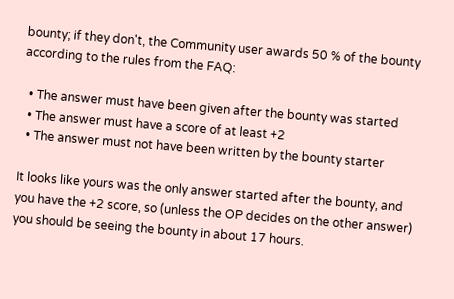bounty; if they don't, the Community user awards 50 % of the bounty according to the rules from the FAQ:

  • The answer must have been given after the bounty was started
  • The answer must have a score of at least +2
  • The answer must not have been written by the bounty starter

It looks like yours was the only answer started after the bounty, and you have the +2 score, so (unless the OP decides on the other answer) you should be seeing the bounty in about 17 hours.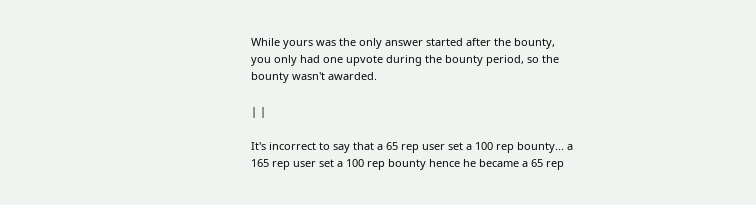While yours was the only answer started after the bounty, you only had one upvote during the bounty period, so the bounty wasn't awarded.

| |

It's incorrect to say that a 65 rep user set a 100 rep bounty... a 165 rep user set a 100 rep bounty hence he became a 65 rep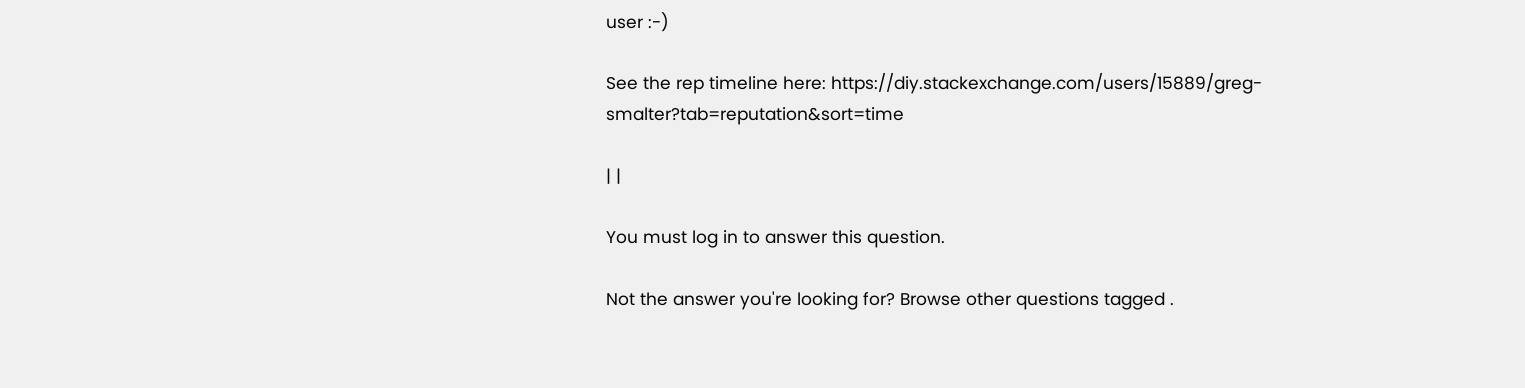user :-)

See the rep timeline here: https://diy.stackexchange.com/users/15889/greg-smalter?tab=reputation&sort=time

| |

You must log in to answer this question.

Not the answer you're looking for? Browse other questions tagged .